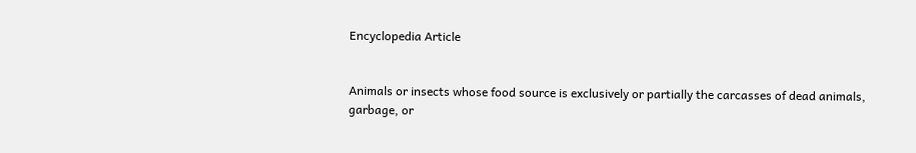Encyclopedia Article


Animals or insects whose food source is exclusively or partially the carcasses of dead animals, garbage, or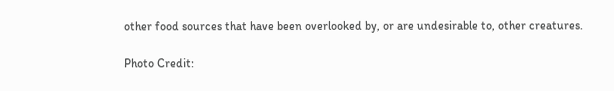other food sources that have been overlooked by, or are undesirable to, other creatures.

Photo Credit: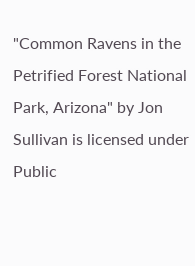"Common Ravens in the Petrified Forest National Park, Arizona" by Jon Sullivan is licensed under Public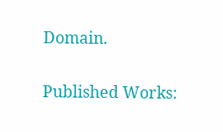Domain.

Published Works: